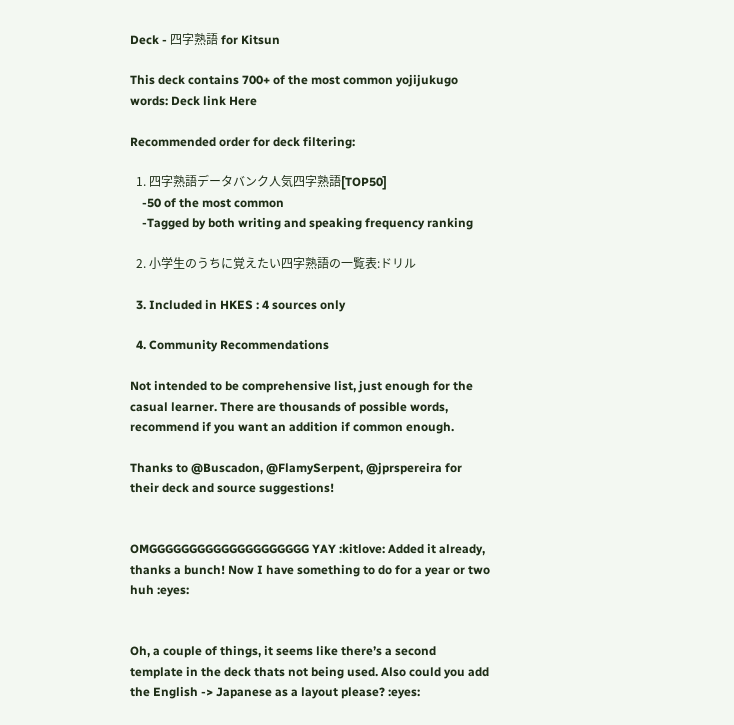Deck - 四字熟語 for Kitsun

This deck contains 700+ of the most common yojijukugo words: Deck link Here

Recommended order for deck filtering:

  1. 四字熟語データバンク人気四字熟語[TOP50]
    -50 of the most common
    -Tagged by both writing and speaking frequency ranking

  2. 小学生のうちに覚えたい四字熟語の一覧表:ドリル

  3. Included in HKES : 4 sources only

  4. Community Recommendations

Not intended to be comprehensive list, just enough for the casual learner. There are thousands of possible words, recommend if you want an addition if common enough.

Thanks to @Buscadon, @FlamySerpent, @jprspereira for their deck and source suggestions!


OMGGGGGGGGGGGGGGGGGGGG YAY :kitlove: Added it already, thanks a bunch! Now I have something to do for a year or two huh :eyes:


Oh, a couple of things, it seems like there’s a second template in the deck thats not being used. Also could you add the English -> Japanese as a layout please? :eyes: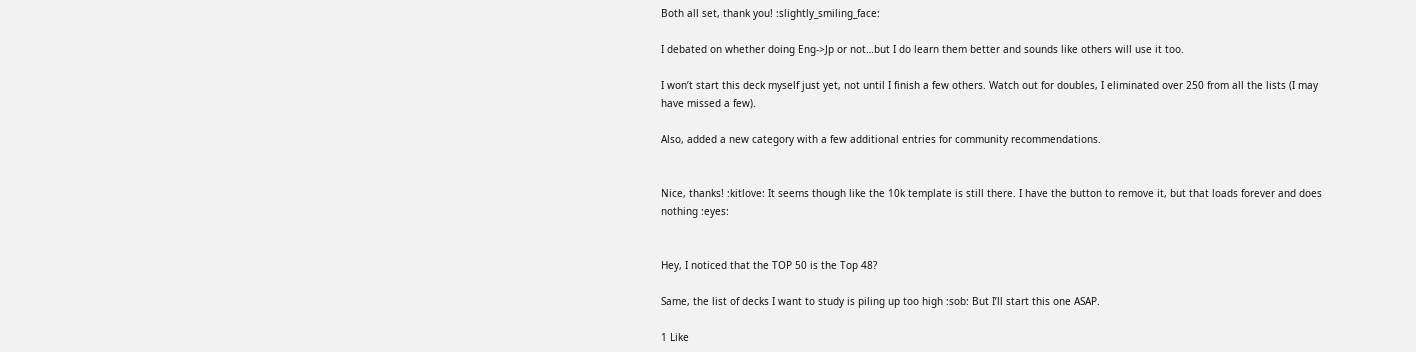Both all set, thank you! :slightly_smiling_face:

I debated on whether doing Eng->Jp or not…but I do learn them better and sounds like others will use it too.

I won’t start this deck myself just yet, not until I finish a few others. Watch out for doubles, I eliminated over 250 from all the lists (I may have missed a few).

Also, added a new category with a few additional entries for community recommendations.


Nice, thanks! :kitlove: It seems though like the 10k template is still there. I have the button to remove it, but that loads forever and does nothing :eyes:


Hey, I noticed that the TOP 50 is the Top 48?

Same, the list of decks I want to study is piling up too high :sob: But I’ll start this one ASAP.

1 Like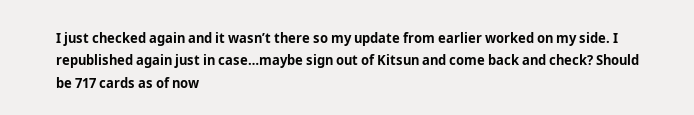I just checked again and it wasn’t there so my update from earlier worked on my side. I republished again just in case…maybe sign out of Kitsun and come back and check? Should be 717 cards as of now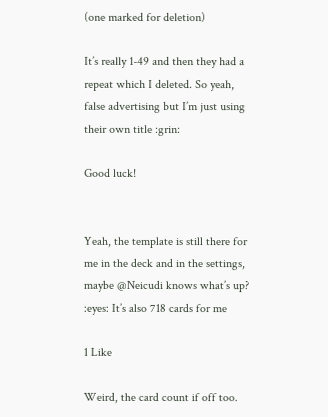(one marked for deletion)

It’s really 1-49 and then they had a repeat which I deleted. So yeah, false advertising but I’m just using their own title :grin:

Good luck!


Yeah, the template is still there for me in the deck and in the settings, maybe @Neicudi knows what’s up? :eyes: It’s also 718 cards for me

1 Like

Weird, the card count if off too.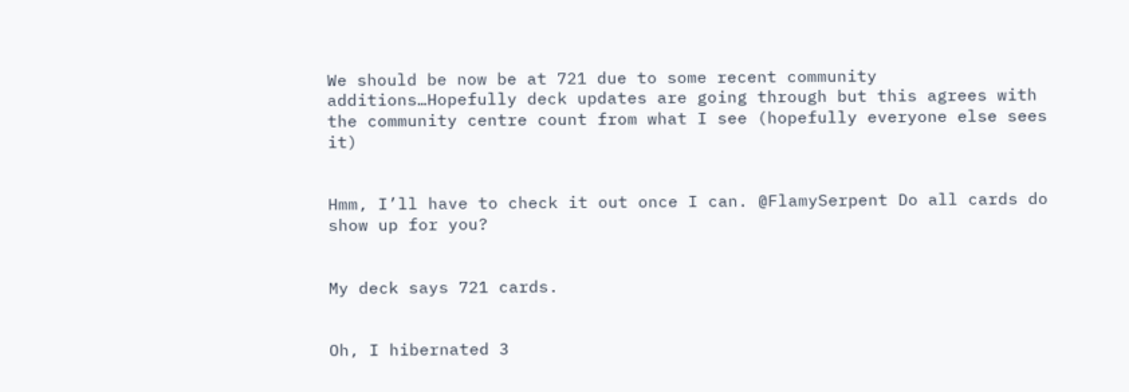We should be now be at 721 due to some recent community additions…Hopefully deck updates are going through but this agrees with the community centre count from what I see (hopefully everyone else sees it)


Hmm, I’ll have to check it out once I can. @FlamySerpent Do all cards do show up for you?


My deck says 721 cards.


Oh, I hibernated 3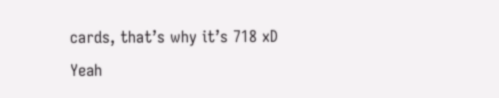cards, that’s why it’s 718 xD Yeah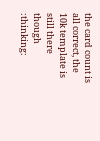the card count is all correct, the 10k template is still there though :thinking: